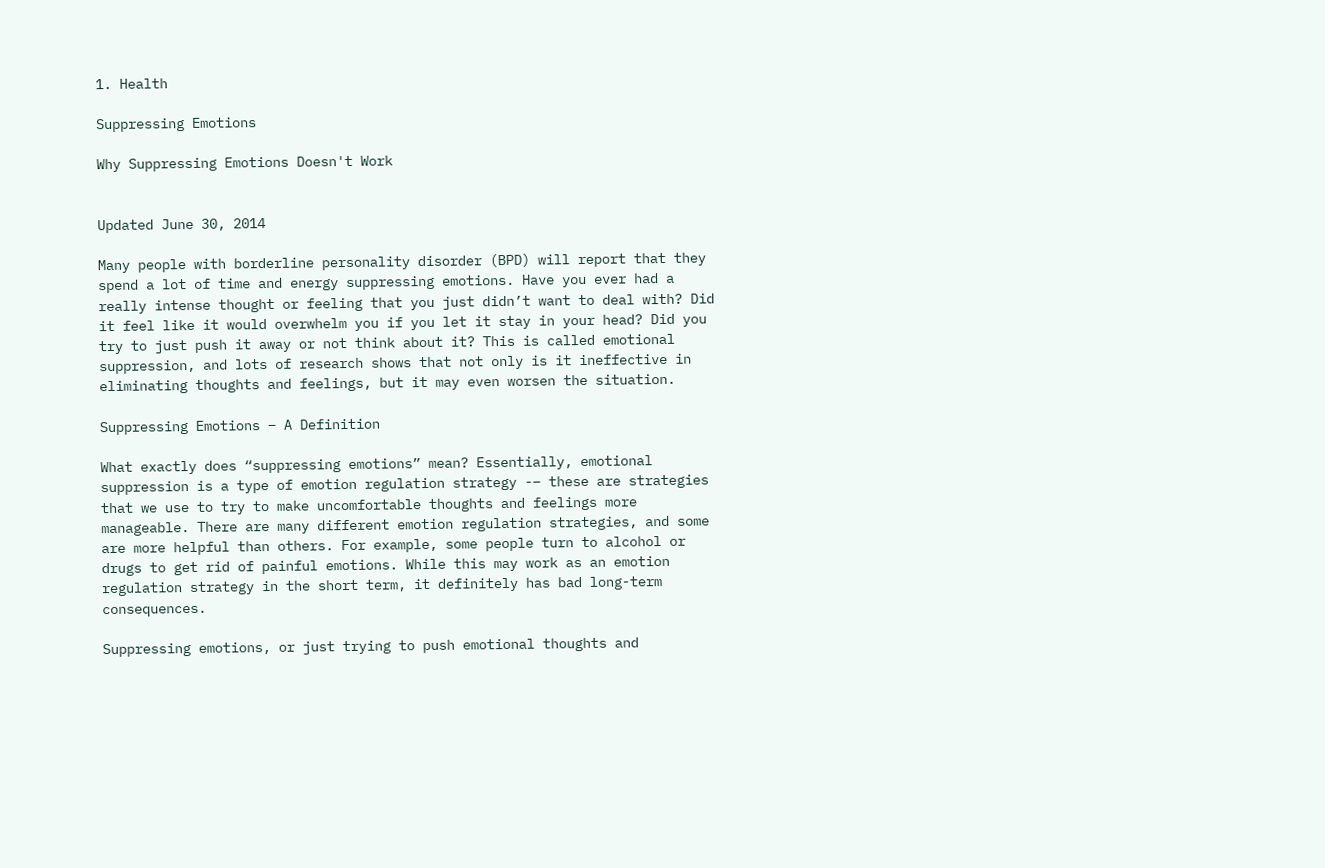1. Health

Suppressing Emotions

Why Suppressing Emotions Doesn't Work


Updated June 30, 2014

Many people with borderline personality disorder (BPD) will report that they spend a lot of time and energy suppressing emotions. Have you ever had a really intense thought or feeling that you just didn’t want to deal with? Did it feel like it would overwhelm you if you let it stay in your head? Did you try to just push it away or not think about it? This is called emotional suppression, and lots of research shows that not only is it ineffective in eliminating thoughts and feelings, but it may even worsen the situation.

Suppressing Emotions – A Definition

What exactly does “suppressing emotions” mean? Essentially, emotional suppression is a type of emotion regulation strategy -– these are strategies that we use to try to make uncomfortable thoughts and feelings more manageable. There are many different emotion regulation strategies, and some are more helpful than others. For example, some people turn to alcohol or drugs to get rid of painful emotions. While this may work as an emotion regulation strategy in the short term, it definitely has bad long-term consequences.

Suppressing emotions, or just trying to push emotional thoughts and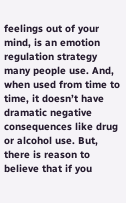feelings out of your mind, is an emotion regulation strategy many people use. And, when used from time to time, it doesn’t have dramatic negative consequences like drug or alcohol use. But, there is reason to believe that if you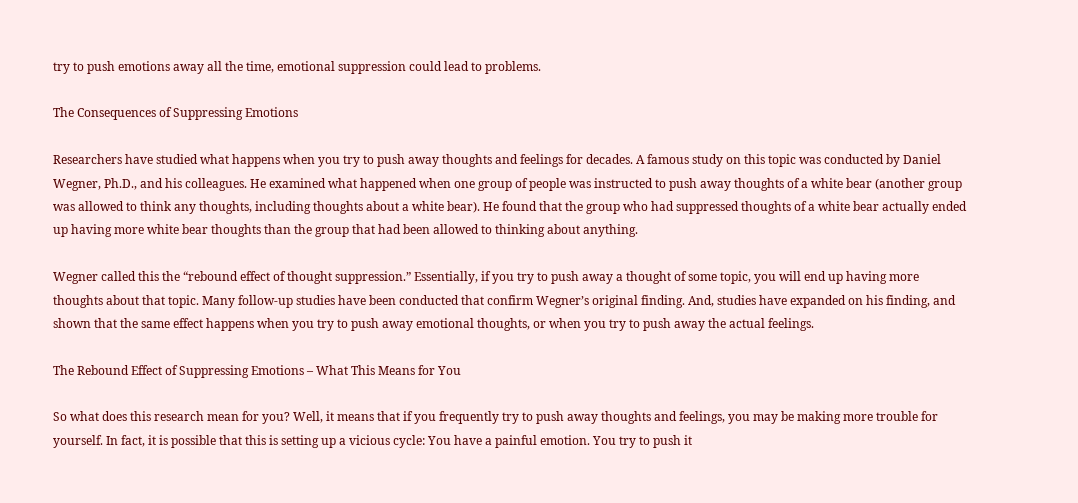try to push emotions away all the time, emotional suppression could lead to problems.

The Consequences of Suppressing Emotions

Researchers have studied what happens when you try to push away thoughts and feelings for decades. A famous study on this topic was conducted by Daniel Wegner, Ph.D., and his colleagues. He examined what happened when one group of people was instructed to push away thoughts of a white bear (another group was allowed to think any thoughts, including thoughts about a white bear). He found that the group who had suppressed thoughts of a white bear actually ended up having more white bear thoughts than the group that had been allowed to thinking about anything.

Wegner called this the “rebound effect of thought suppression.” Essentially, if you try to push away a thought of some topic, you will end up having more thoughts about that topic. Many follow-up studies have been conducted that confirm Wegner’s original finding. And, studies have expanded on his finding, and shown that the same effect happens when you try to push away emotional thoughts, or when you try to push away the actual feelings.

The Rebound Effect of Suppressing Emotions – What This Means for You

So what does this research mean for you? Well, it means that if you frequently try to push away thoughts and feelings, you may be making more trouble for yourself. In fact, it is possible that this is setting up a vicious cycle: You have a painful emotion. You try to push it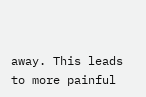away. This leads to more painful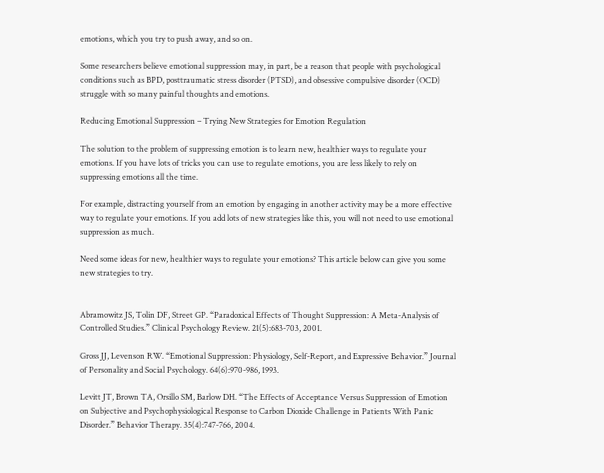emotions, which you try to push away, and so on.

Some researchers believe emotional suppression may, in part, be a reason that people with psychological conditions such as BPD, posttraumatic stress disorder (PTSD), and obsessive compulsive disorder (OCD) struggle with so many painful thoughts and emotions.

Reducing Emotional Suppression – Trying New Strategies for Emotion Regulation

The solution to the problem of suppressing emotion is to learn new, healthier ways to regulate your emotions. If you have lots of tricks you can use to regulate emotions, you are less likely to rely on suppressing emotions all the time.

For example, distracting yourself from an emotion by engaging in another activity may be a more effective way to regulate your emotions. If you add lots of new strategies like this, you will not need to use emotional suppression as much.

Need some ideas for new, healthier ways to regulate your emotions? This article below can give you some new strategies to try.


Abramowitz JS, Tolin DF, Street GP. “Paradoxical Effects of Thought Suppression: A Meta-Analysis of Controlled Studies.” Clinical Psychology Review. 21(5):683-703, 2001.

Gross JJ, Levenson RW. “Emotional Suppression: Physiology, Self-Report, and Expressive Behavior.” Journal of Personality and Social Psychology. 64(6):970-986, 1993.

Levitt JT, Brown TA, Orsillo SM, Barlow DH. “The Effects of Acceptance Versus Suppression of Emotion on Subjective and Psychophysiological Response to Carbon Dioxide Challenge in Patients With Panic Disorder.” Behavior Therapy. 35(4):747-766, 2004.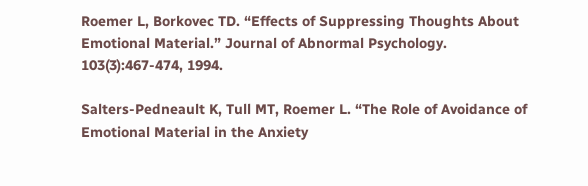Roemer L, Borkovec TD. “Effects of Suppressing Thoughts About Emotional Material.” Journal of Abnormal Psychology. 103(3):467-474, 1994.

Salters-Pedneault K, Tull MT, Roemer L. “The Role of Avoidance of Emotional Material in the Anxiety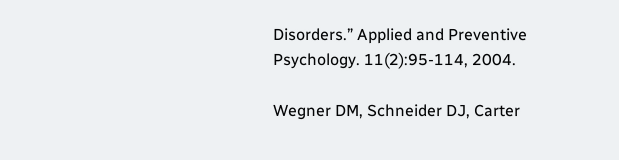Disorders.” Applied and Preventive Psychology. 11(2):95-114, 2004.

Wegner DM, Schneider DJ, Carter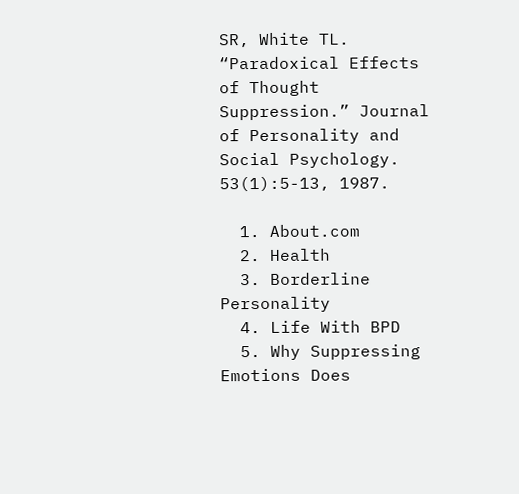SR, White TL. “Paradoxical Effects of Thought Suppression.” Journal of Personality and Social Psychology. 53(1):5-13, 1987.

  1. About.com
  2. Health
  3. Borderline Personality
  4. Life With BPD
  5. Why Suppressing Emotions Does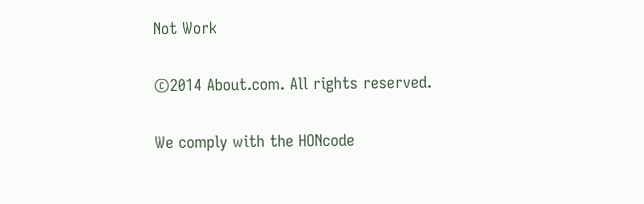Not Work

©2014 About.com. All rights reserved.

We comply with the HONcode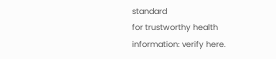standard
for trustworthy health
information: verify here.